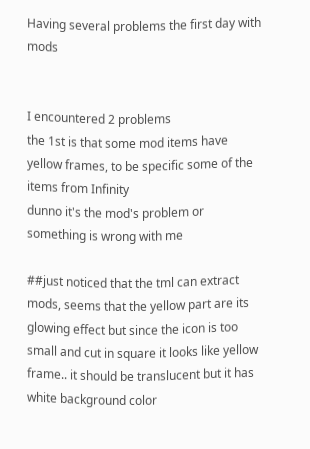Having several problems the first day with mods


I encountered 2 problems
the 1st is that some mod items have yellow frames, to be specific some of the items from Infinity
dunno it's the mod's problem or something is wrong with me

##just noticed that the tml can extract mods, seems that the yellow part are its glowing effect but since the icon is too small and cut in square it looks like yellow frame.. it should be translucent but it has white background color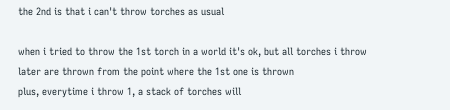the 2nd is that i can't throw torches as usual

when i tried to throw the 1st torch in a world it's ok, but all torches i throw later are thrown from the point where the 1st one is thrown
plus, everytime i throw 1, a stack of torches will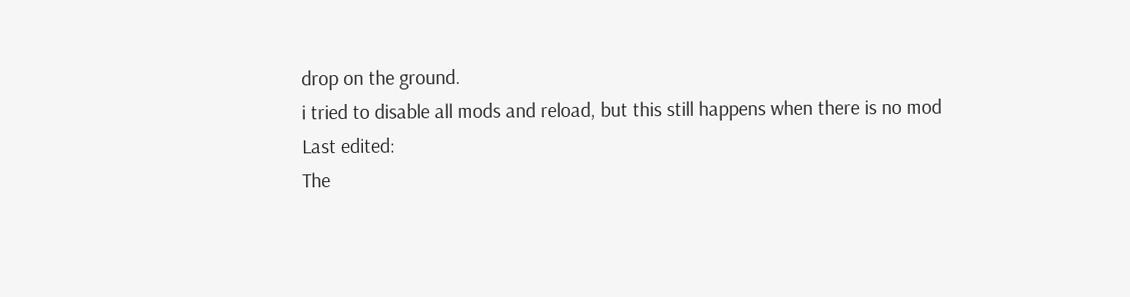drop on the ground.
i tried to disable all mods and reload, but this still happens when there is no mod
Last edited:
The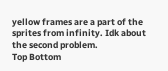yellow frames are a part of the sprites from infinity. Idk about the second problem.
Top Bottom